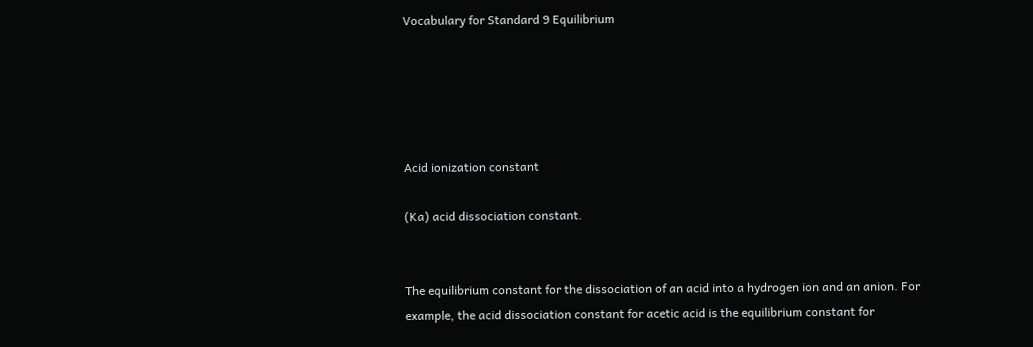Vocabulary for Standard 9 Equilibrium





Acid ionization constant

(Ka) acid dissociation constant.


The equilibrium constant for the dissociation of an acid into a hydrogen ion and an anion. For example, the acid dissociation constant for acetic acid is the equilibrium constant for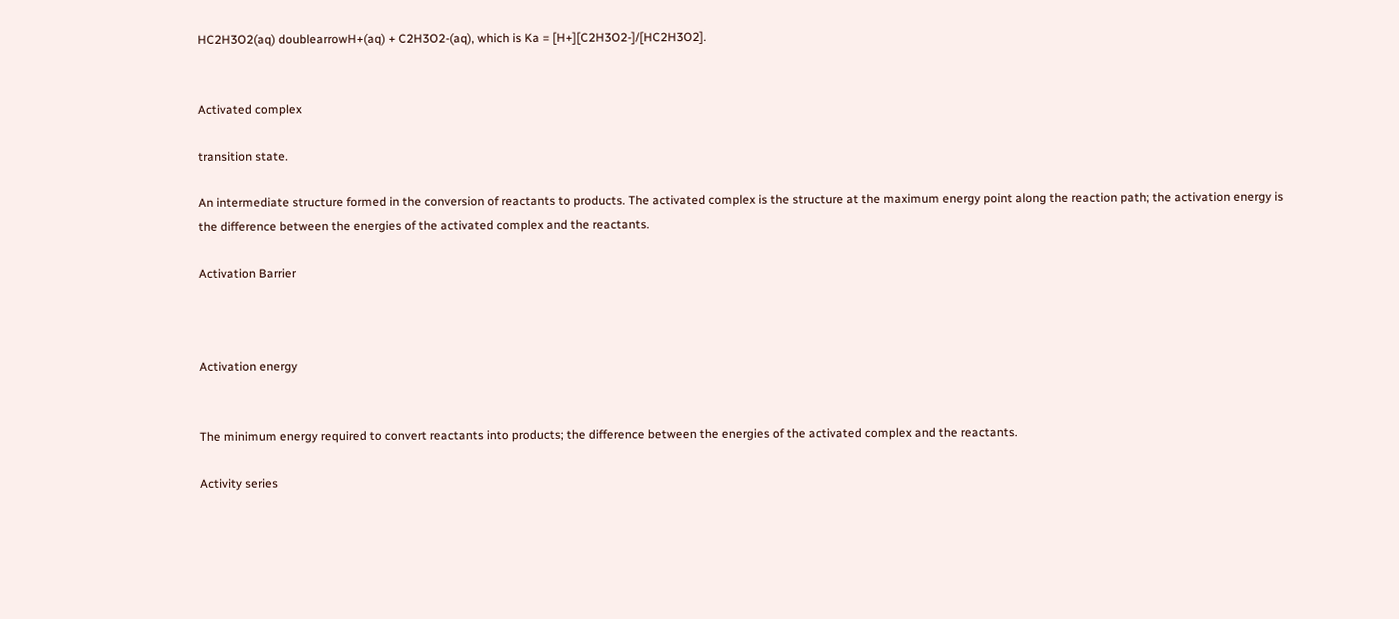HC2H3O2(aq) doublearrowH+(aq) + C2H3O2-(aq), which is Ka = [H+][C2H3O2-]/[HC2H3O2].


Activated complex

transition state.

An intermediate structure formed in the conversion of reactants to products. The activated complex is the structure at the maximum energy point along the reaction path; the activation energy is the difference between the energies of the activated complex and the reactants.

Activation Barrier



Activation energy


The minimum energy required to convert reactants into products; the difference between the energies of the activated complex and the reactants.

Activity series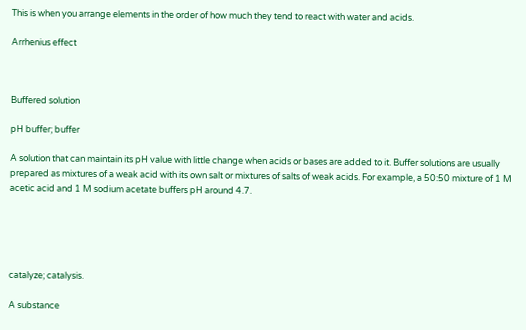This is when you arrange elements in the order of how much they tend to react with water and acids.

Arrhenius effect



Buffered solution

pH buffer; buffer

A solution that can maintain its pH value with little change when acids or bases are added to it. Buffer solutions are usually prepared as mixtures of a weak acid with its own salt or mixtures of salts of weak acids. For example, a 50:50 mixture of 1 M acetic acid and 1 M sodium acetate buffers pH around 4.7.





catalyze; catalysis.

A substance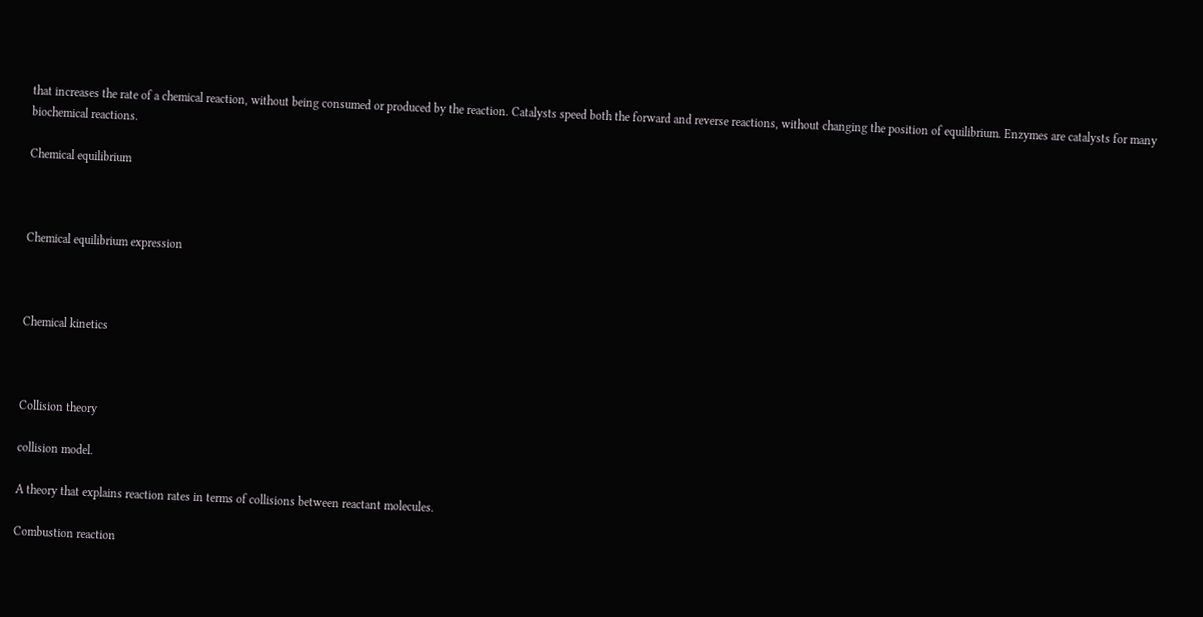that increases the rate of a chemical reaction, without being consumed or produced by the reaction. Catalysts speed both the forward and reverse reactions, without changing the position of equilibrium. Enzymes are catalysts for many biochemical reactions.

Chemical equilibrium



Chemical equilibrium expression



Chemical kinetics



Collision theory

collision model.

A theory that explains reaction rates in terms of collisions between reactant molecules.

Combustion reaction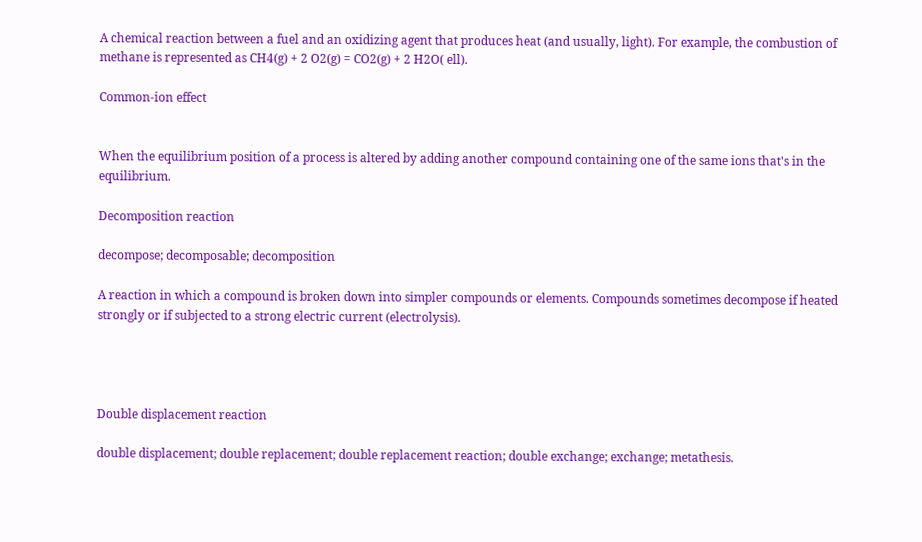A chemical reaction between a fuel and an oxidizing agent that produces heat (and usually, light). For example, the combustion of methane is represented as CH4(g) + 2 O2(g) = CO2(g) + 2 H2O( ell).

Common-ion effect


When the equilibrium position of a process is altered by adding another compound containing one of the same ions that's in the equilibrium.

Decomposition reaction

decompose; decomposable; decomposition

A reaction in which a compound is broken down into simpler compounds or elements. Compounds sometimes decompose if heated strongly or if subjected to a strong electric current (electrolysis).




Double displacement reaction

double displacement; double replacement; double replacement reaction; double exchange; exchange; metathesis.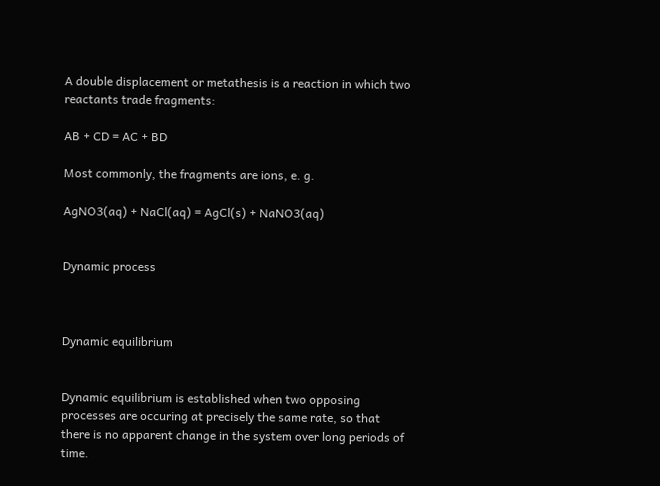A double displacement or metathesis is a reaction in which two reactants trade fragments:

AB + CD = AC + BD

Most commonly, the fragments are ions, e. g.

AgNO3(aq) + NaCl(aq) = AgCl(s) + NaNO3(aq)


Dynamic process



Dynamic equilibrium


Dynamic equilibrium is established when two opposing processes are occuring at precisely the same rate, so that there is no apparent change in the system over long periods of time.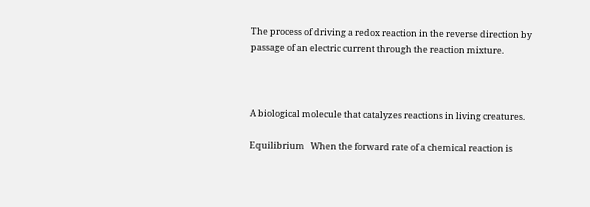The process of driving a redox reaction in the reverse direction by passage of an electric current through the reaction mixture.



A biological molecule that catalyzes reactions in living creatures.

Equilibrium   When the forward rate of a chemical reaction is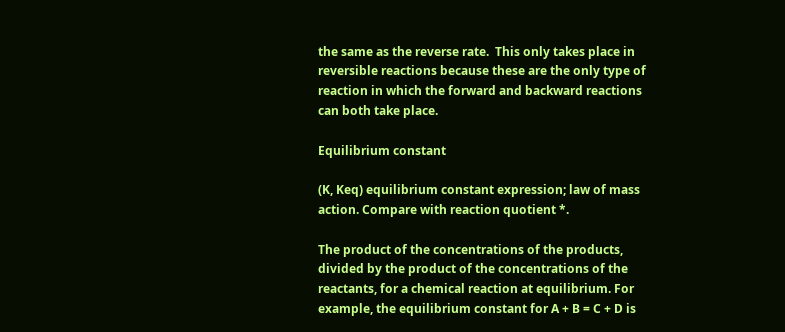the same as the reverse rate.  This only takes place in reversible reactions because these are the only type of reaction in which the forward and backward reactions can both take place.

Equilibrium constant

(K, Keq) equilibrium constant expression; law of mass action. Compare with reaction quotient *.

The product of the concentrations of the products, divided by the product of the concentrations of the reactants, for a chemical reaction at equilibrium. For example, the equilibrium constant for A + B = C + D is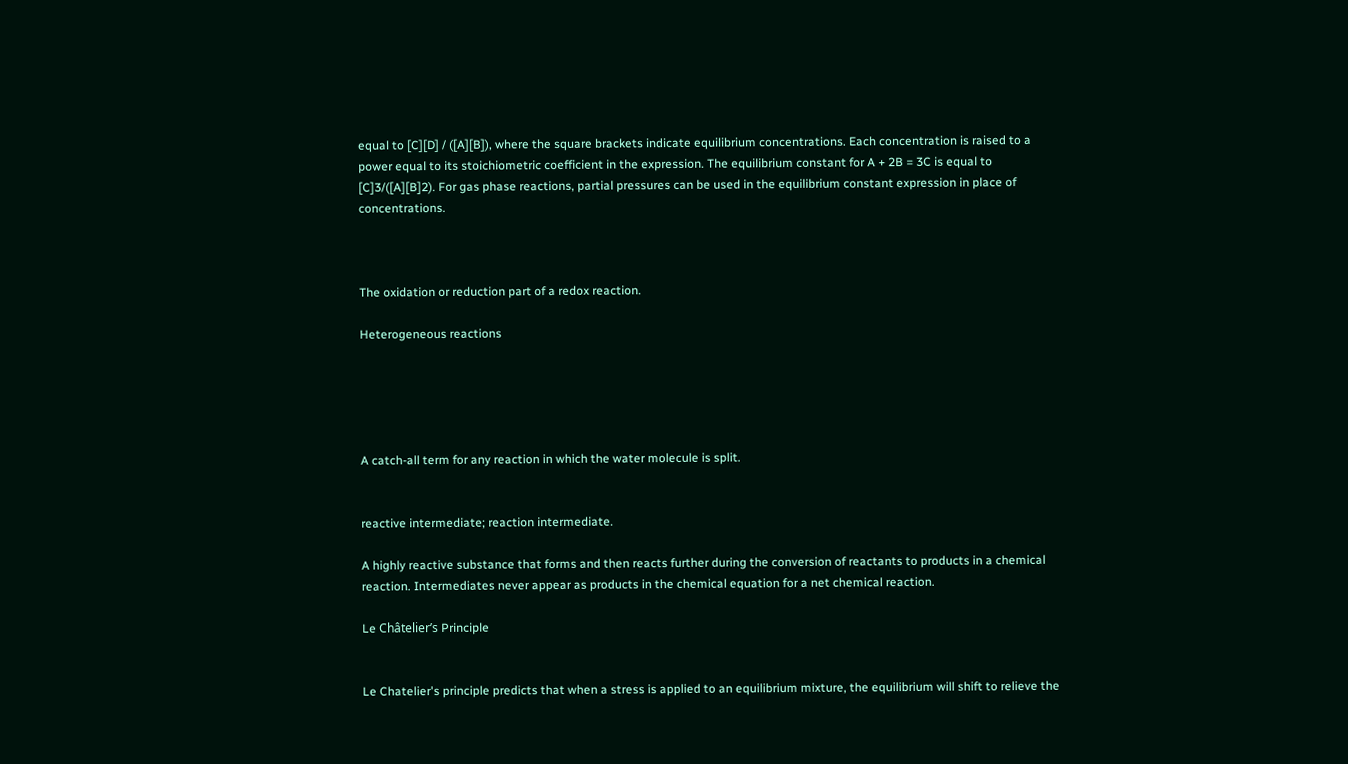equal to [C][D] / ([A][B]), where the square brackets indicate equilibrium concentrations. Each concentration is raised to a power equal to its stoichiometric coefficient in the expression. The equilibrium constant for A + 2B = 3C is equal to [C]3/([A][B]2). For gas phase reactions, partial pressures can be used in the equilibrium constant expression in place of concentrations.



The oxidation or reduction part of a redox reaction.

Heterogeneous reactions





A catch-all term for any reaction in which the water molecule is split.


reactive intermediate; reaction intermediate.

A highly reactive substance that forms and then reacts further during the conversion of reactants to products in a chemical reaction. Intermediates never appear as products in the chemical equation for a net chemical reaction.

Le Châtelier’s Principle


Le Chatelier's principle predicts that when a stress is applied to an equilibrium mixture, the equilibrium will shift to relieve the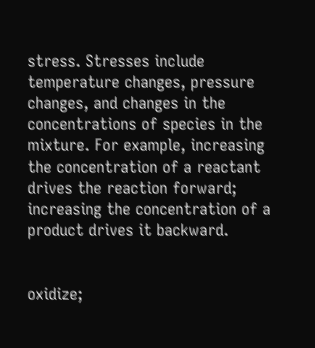stress. Stresses include temperature changes, pressure changes, and changes in the concentrations of species in the mixture. For example, increasing the concentration of a reactant drives the reaction forward; increasing the concentration of a product drives it backward.


oxidize;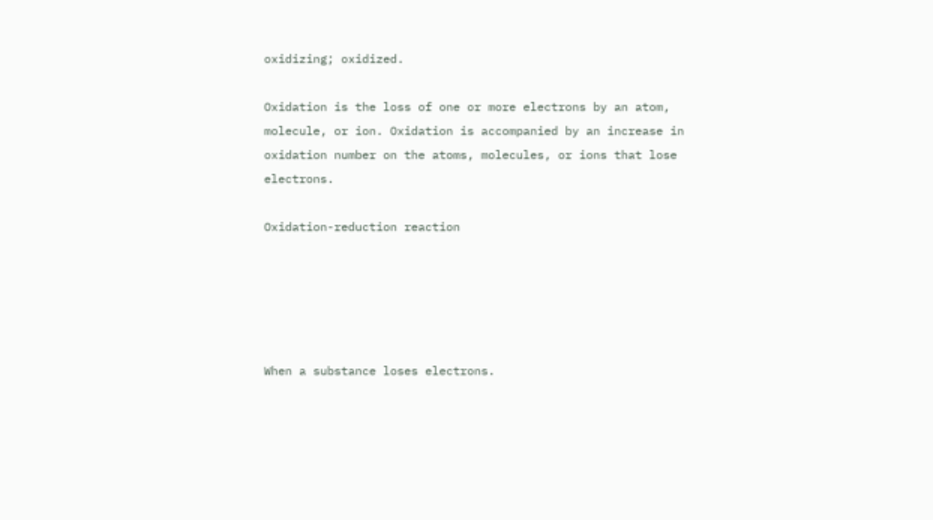oxidizing; oxidized.

Oxidation is the loss of one or more electrons by an atom, molecule, or ion. Oxidation is accompanied by an increase in oxidation number on the atoms, molecules, or ions that lose electrons.

Oxidation-reduction reaction





When a substance loses electrons.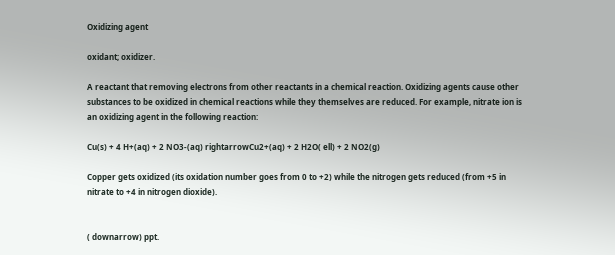Oxidizing agent

oxidant; oxidizer.

A reactant that removing electrons from other reactants in a chemical reaction. Oxidizing agents cause other substances to be oxidized in chemical reactions while they themselves are reduced. For example, nitrate ion is an oxidizing agent in the following reaction:

Cu(s) + 4 H+(aq) + 2 NO3-(aq) rightarrowCu2+(aq) + 2 H2O( ell) + 2 NO2(g)

Copper gets oxidized (its oxidation number goes from 0 to +2) while the nitrogen gets reduced (from +5 in nitrate to +4 in nitrogen dioxide).


( downarrow) ppt.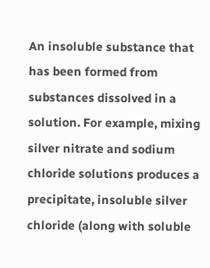An insoluble substance that has been formed from substances dissolved in a solution. For example, mixing silver nitrate and sodium chloride solutions produces a precipitate, insoluble silver chloride (along with soluble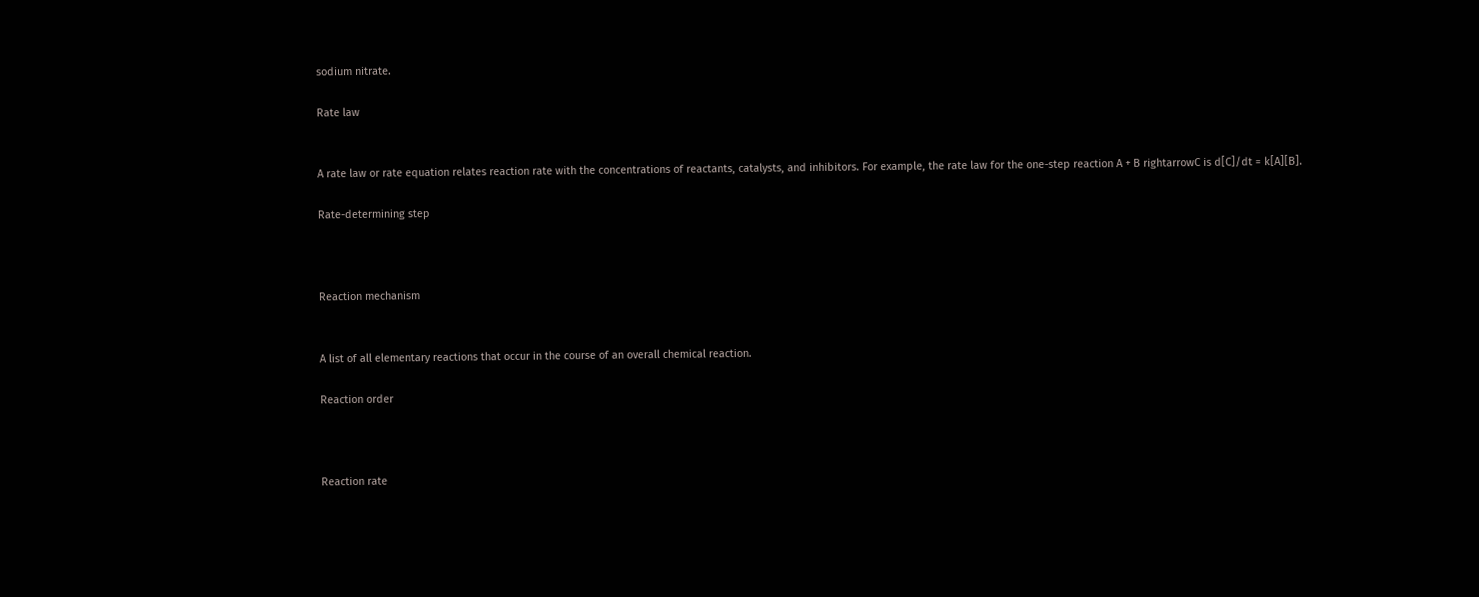sodium nitrate.

Rate law


A rate law or rate equation relates reaction rate with the concentrations of reactants, catalysts, and inhibitors. For example, the rate law for the one-step reaction A + B rightarrowC is d[C]/dt = k[A][B].

Rate-determining step



Reaction mechanism


A list of all elementary reactions that occur in the course of an overall chemical reaction.

Reaction order



Reaction rate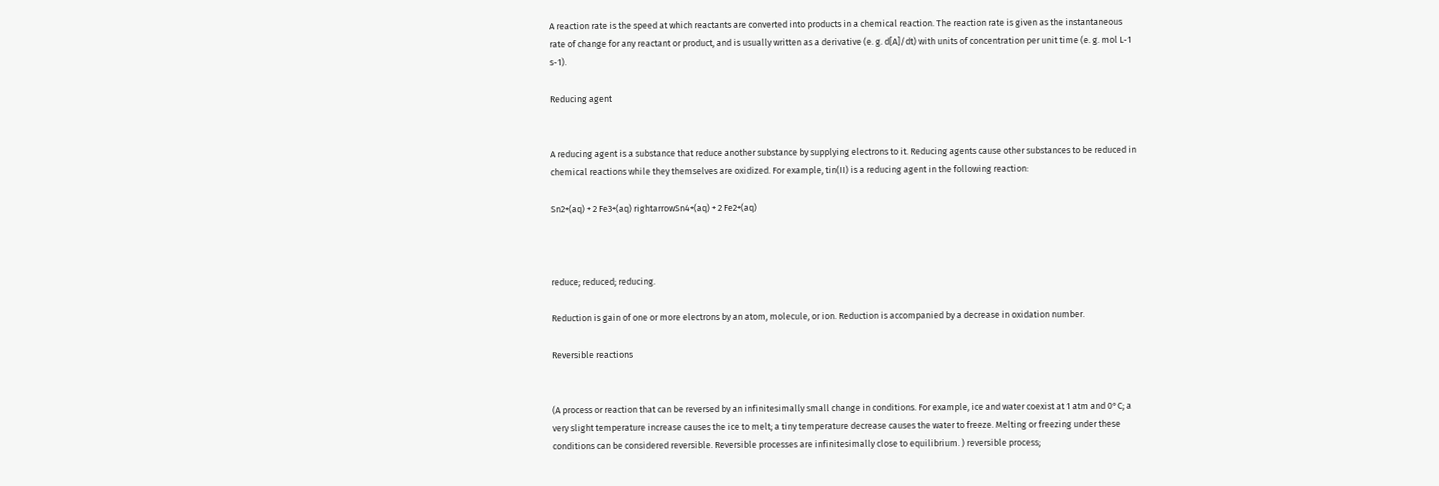A reaction rate is the speed at which reactants are converted into products in a chemical reaction. The reaction rate is given as the instantaneous rate of change for any reactant or product, and is usually written as a derivative (e. g. d[A]/dt) with units of concentration per unit time (e. g. mol L-1 s-1).

Reducing agent


A reducing agent is a substance that reduce another substance by supplying electrons to it. Reducing agents cause other substances to be reduced in chemical reactions while they themselves are oxidized. For example, tin(II) is a reducing agent in the following reaction:

Sn2+(aq) + 2 Fe3+(aq) rightarrowSn4+(aq) + 2 Fe2+(aq)



reduce; reduced; reducing.

Reduction is gain of one or more electrons by an atom, molecule, or ion. Reduction is accompanied by a decrease in oxidation number.

Reversible reactions


(A process or reaction that can be reversed by an infinitesimally small change in conditions. For example, ice and water coexist at 1 atm and 0°C; a very slight temperature increase causes the ice to melt; a tiny temperature decrease causes the water to freeze. Melting or freezing under these conditions can be considered reversible. Reversible processes are infinitesimally close to equilibrium. ) reversible process;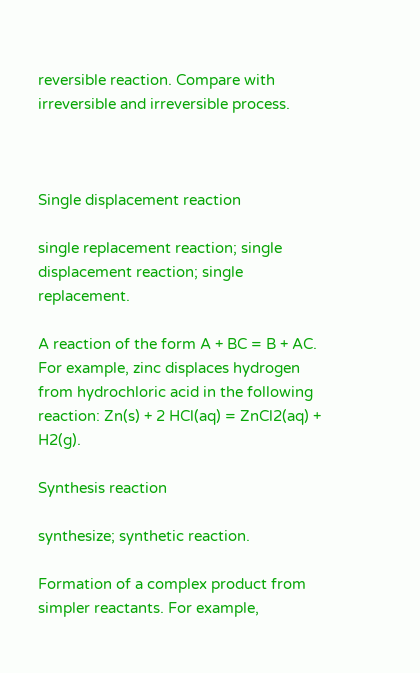reversible reaction. Compare with irreversible and irreversible process.



Single displacement reaction

single replacement reaction; single displacement reaction; single replacement.

A reaction of the form A + BC = B + AC. For example, zinc displaces hydrogen from hydrochloric acid in the following reaction: Zn(s) + 2 HCl(aq) = ZnCl2(aq) + H2(g).

Synthesis reaction

synthesize; synthetic reaction.

Formation of a complex product from simpler reactants. For example,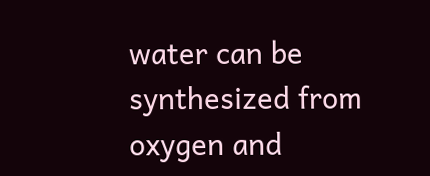water can be synthesized from oxygen and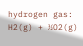hydrogen gas: H2(g) + ½O2(g)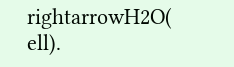rightarrowH2O( ell).